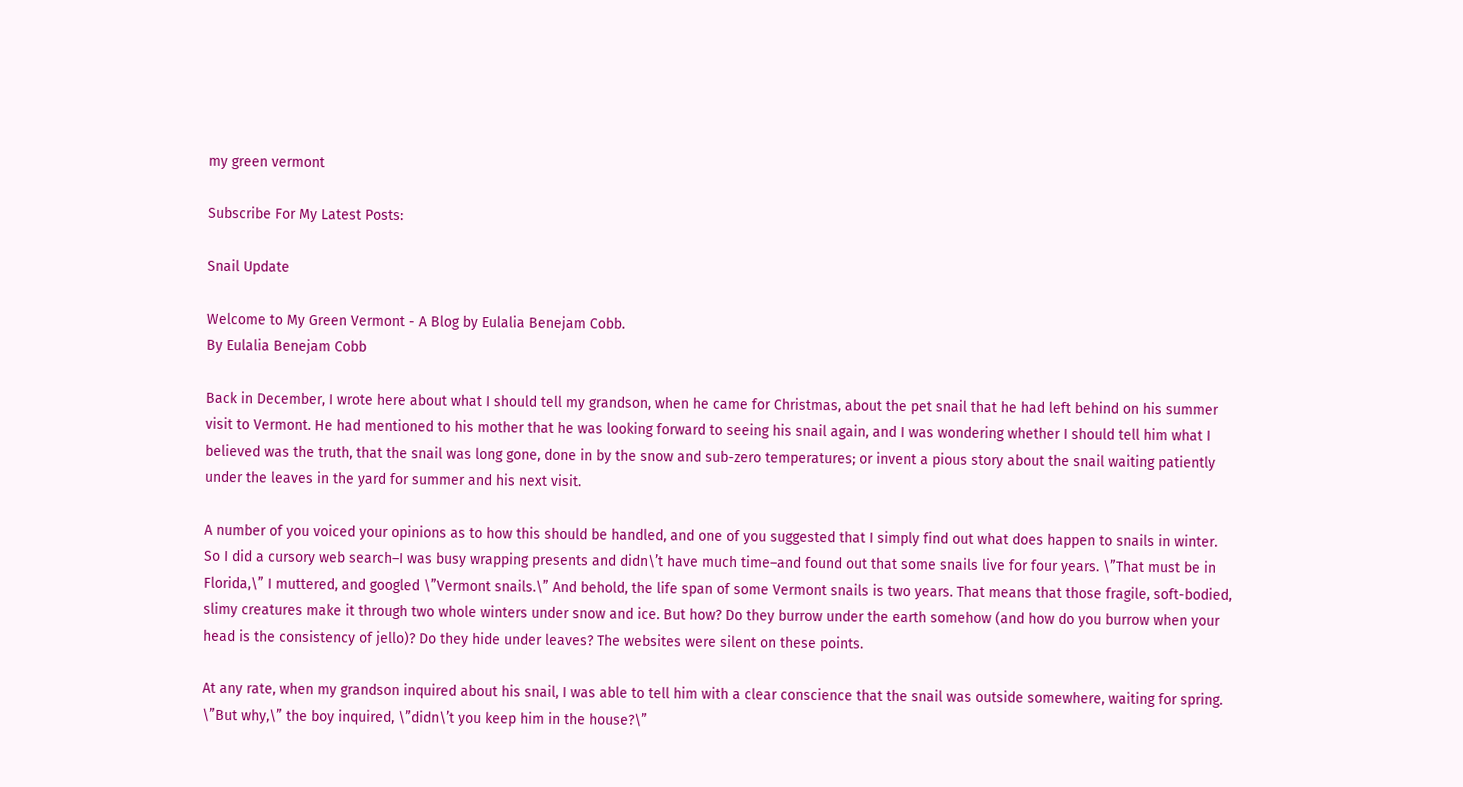my green vermont

Subscribe For My Latest Posts:

Snail Update

Welcome to My Green Vermont - A Blog by Eulalia Benejam Cobb.
By Eulalia Benejam Cobb

Back in December, I wrote here about what I should tell my grandson, when he came for Christmas, about the pet snail that he had left behind on his summer visit to Vermont. He had mentioned to his mother that he was looking forward to seeing his snail again, and I was wondering whether I should tell him what I believed was the truth, that the snail was long gone, done in by the snow and sub-zero temperatures; or invent a pious story about the snail waiting patiently under the leaves in the yard for summer and his next visit.

A number of you voiced your opinions as to how this should be handled, and one of you suggested that I simply find out what does happen to snails in winter. So I did a cursory web search–I was busy wrapping presents and didn\’t have much time–and found out that some snails live for four years. \”That must be in Florida,\” I muttered, and googled \”Vermont snails.\” And behold, the life span of some Vermont snails is two years. That means that those fragile, soft-bodied, slimy creatures make it through two whole winters under snow and ice. But how? Do they burrow under the earth somehow (and how do you burrow when your head is the consistency of jello)? Do they hide under leaves? The websites were silent on these points.

At any rate, when my grandson inquired about his snail, I was able to tell him with a clear conscience that the snail was outside somewhere, waiting for spring. \”But why,\” the boy inquired, \”didn\’t you keep him in the house?\”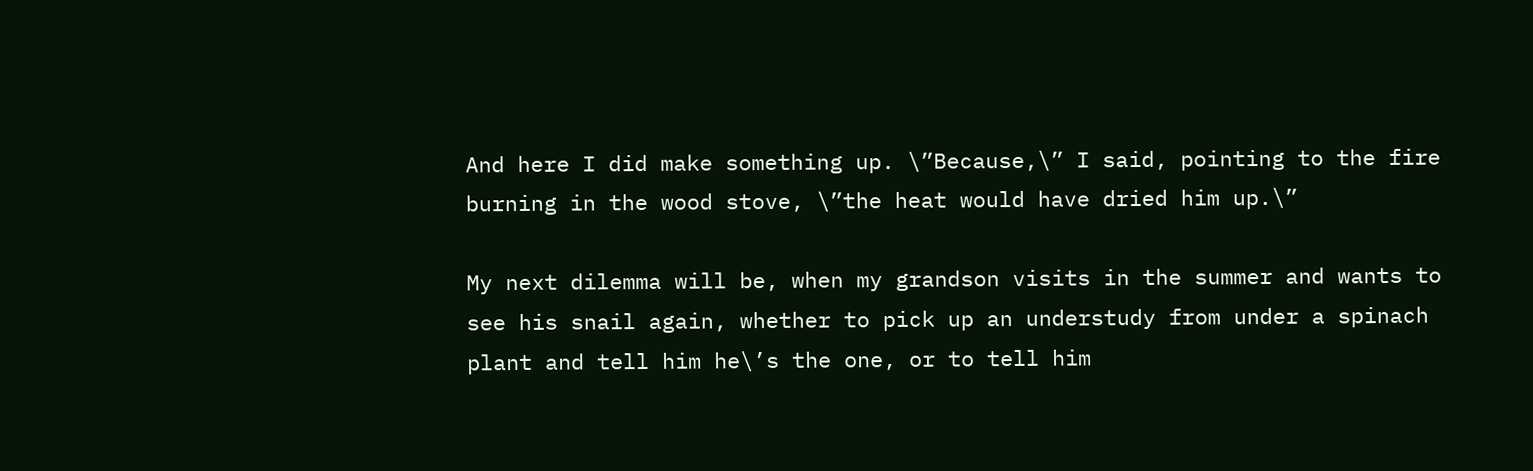And here I did make something up. \”Because,\” I said, pointing to the fire burning in the wood stove, \”the heat would have dried him up.\”

My next dilemma will be, when my grandson visits in the summer and wants to see his snail again, whether to pick up an understudy from under a spinach plant and tell him he\’s the one, or to tell him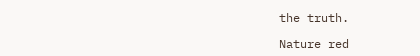the truth.

Nature red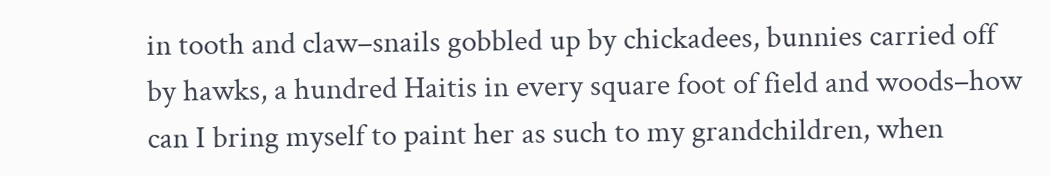in tooth and claw–snails gobbled up by chickadees, bunnies carried off by hawks, a hundred Haitis in every square foot of field and woods–how can I bring myself to paint her as such to my grandchildren, when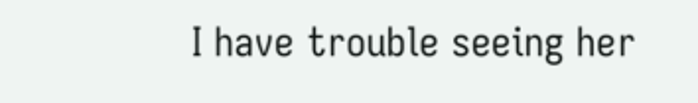I have trouble seeing her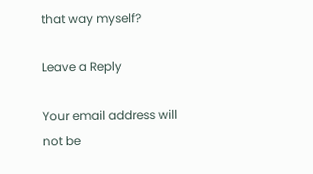that way myself?

Leave a Reply

Your email address will not be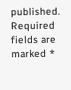published. Required fields are marked *